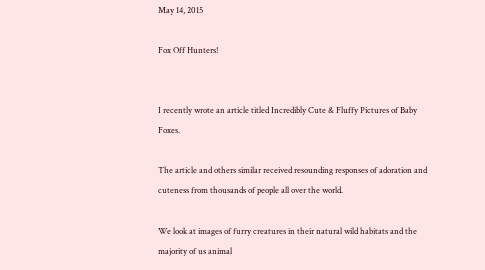May 14, 2015

Fox Off Hunters!


I recently wrote an article titled Incredibly Cute & Fluffy Pictures of Baby Foxes.

The article and others similar received resounding responses of adoration and cuteness from thousands of people all over the world.

We look at images of furry creatures in their natural wild habitats and the majority of us animal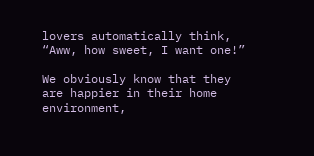lovers automatically think, “Aww, how sweet, I want one!”

We obviously know that they are happier in their home environment,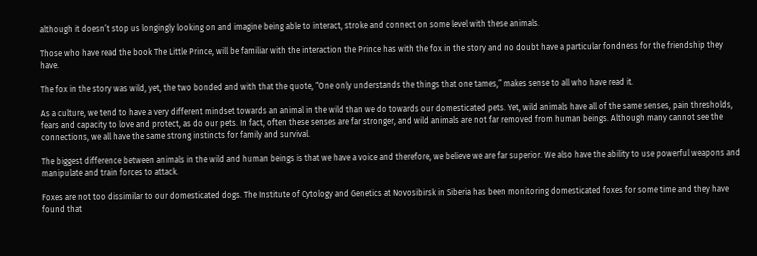although it doesn’t stop us longingly looking on and imagine being able to interact, stroke and connect on some level with these animals.

Those who have read the book The Little Prince, will be familiar with the interaction the Prince has with the fox in the story and no doubt have a particular fondness for the friendship they have.

The fox in the story was wild, yet, the two bonded and with that the quote, “One only understands the things that one tames,” makes sense to all who have read it.

As a culture, we tend to have a very different mindset towards an animal in the wild than we do towards our domesticated pets. Yet, wild animals have all of the same senses, pain thresholds, fears and capacity to love and protect, as do our pets. In fact, often these senses are far stronger, and wild animals are not far removed from human beings. Although many cannot see the connections, we all have the same strong instincts for family and survival.

The biggest difference between animals in the wild and human beings is that we have a voice and therefore, we believe we are far superior. We also have the ability to use powerful weapons and manipulate and train forces to attack.

Foxes are not too dissimilar to our domesticated dogs. The Institute of Cytology and Genetics at Novosibirsk in Siberia has been monitoring domesticated foxes for some time and they have found that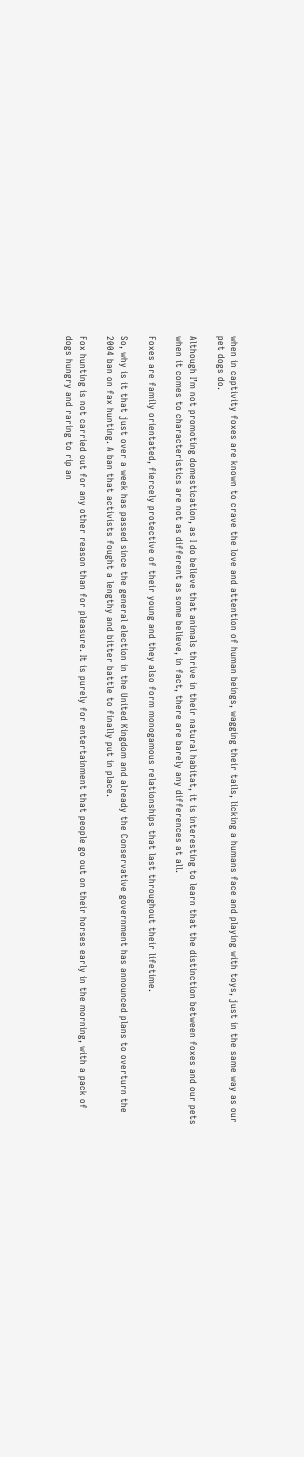when in captivity foxes are known to crave the love and attention of human beings, wagging their tails, licking a humans face and playing with toys, just in the same way as our pet dogs do.

Although I’m not promoting domestication, as I do believe that animals thrive in their natural habitat, it is interesting to learn that the distinction between foxes and our pets when it comes to characteristics are not as different as some believe, in fact, there are barely any differences at all.

Foxes are family orientated, fiercely protective of their young and they also form monogamous relationships that last throughout their lifetime.

So, why is it that just over a week has passed since the general election in the United Kingdom and already the Conservative government has announced plans to overturn the 2004 ban on fax hunting. A ban that activists fought a lengthy and bitter battle to finally put in place.

Fox hunting is not carried out for any other reason than for pleasure. It is purely for entertainment that people go out on their horses early in the morning, with a pack of dogs hungry and raring to rip an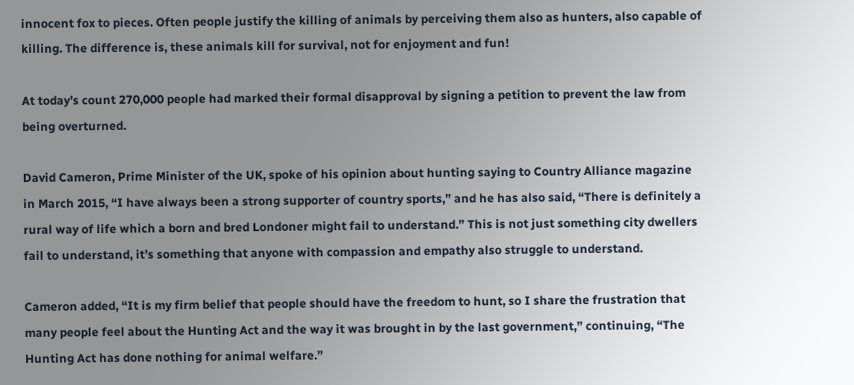innocent fox to pieces. Often people justify the killing of animals by perceiving them also as hunters, also capable of killing. The difference is, these animals kill for survival, not for enjoyment and fun!

At today’s count 270,000 people had marked their formal disapproval by signing a petition to prevent the law from being overturned.

David Cameron, Prime Minister of the UK, spoke of his opinion about hunting saying to Country Alliance magazine in March 2015, “I have always been a strong supporter of country sports,” and he has also said, “There is definitely a rural way of life which a born and bred Londoner might fail to understand.” This is not just something city dwellers fail to understand, it’s something that anyone with compassion and empathy also struggle to understand.

Cameron added, “It is my firm belief that people should have the freedom to hunt, so I share the frustration that many people feel about the Hunting Act and the way it was brought in by the last government,” continuing, “The Hunting Act has done nothing for animal welfare.”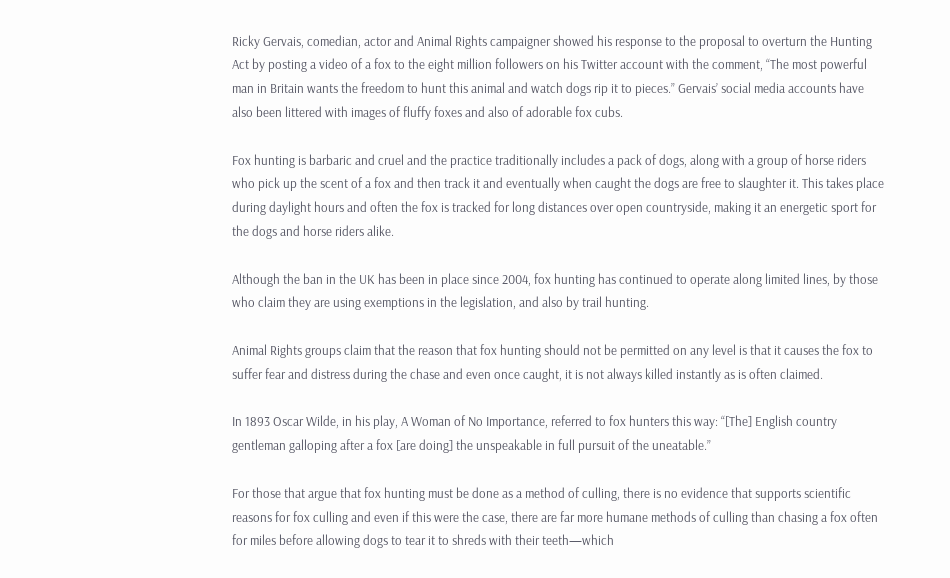Ricky Gervais, comedian, actor and Animal Rights campaigner showed his response to the proposal to overturn the Hunting Act by posting a video of a fox to the eight million followers on his Twitter account with the comment, “The most powerful man in Britain wants the freedom to hunt this animal and watch dogs rip it to pieces.” Gervais’ social media accounts have also been littered with images of fluffy foxes and also of adorable fox cubs.

Fox hunting is barbaric and cruel and the practice traditionally includes a pack of dogs, along with a group of horse riders who pick up the scent of a fox and then track it and eventually when caught the dogs are free to slaughter it. This takes place during daylight hours and often the fox is tracked for long distances over open countryside, making it an energetic sport for the dogs and horse riders alike.

Although the ban in the UK has been in place since 2004, fox hunting has continued to operate along limited lines, by those who claim they are using exemptions in the legislation, and also by trail hunting.

Animal Rights groups claim that the reason that fox hunting should not be permitted on any level is that it causes the fox to suffer fear and distress during the chase and even once caught, it is not always killed instantly as is often claimed.

In 1893 Oscar Wilde, in his play, A Woman of No Importance, referred to fox hunters this way: “[The] English country gentleman galloping after a fox [are doing] the unspeakable in full pursuit of the uneatable.”

For those that argue that fox hunting must be done as a method of culling, there is no evidence that supports scientific reasons for fox culling and even if this were the case, there are far more humane methods of culling than chasing a fox often for miles before allowing dogs to tear it to shreds with their teeth—which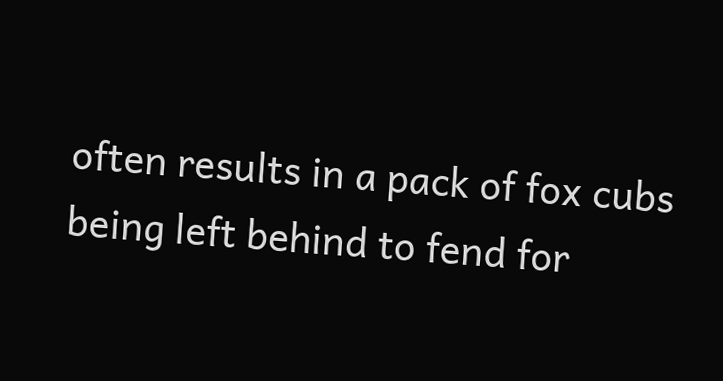often results in a pack of fox cubs being left behind to fend for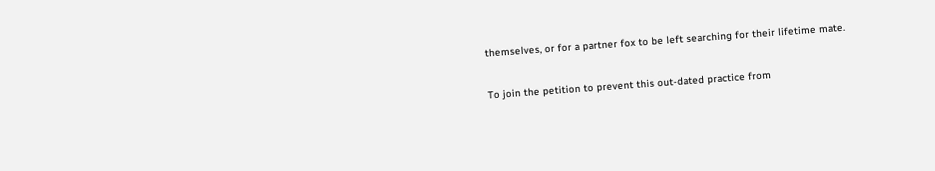themselves, or for a partner fox to be left searching for their lifetime mate.

To join the petition to prevent this out-dated practice from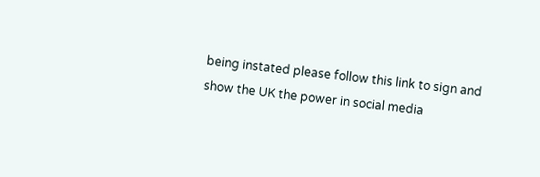being instated please follow this link to sign and show the UK the power in social media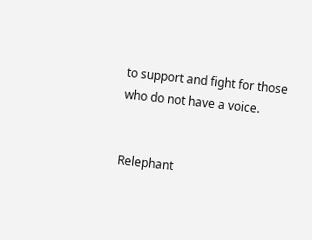to support and fight for those who do not have a voice.


Relephant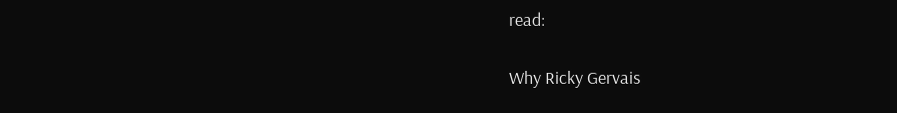read:

Why Ricky Gervais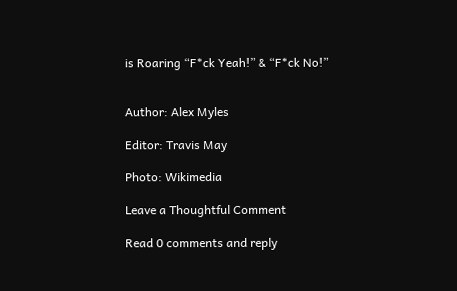is Roaring “F*ck Yeah!” & “F*ck No!”


Author: Alex Myles

Editor: Travis May

Photo: Wikimedia

Leave a Thoughtful Comment

Read 0 comments and reply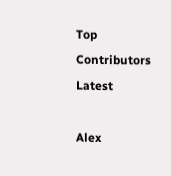Top Contributors Latest

Alex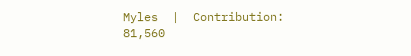Myles  |  Contribution: 81,560